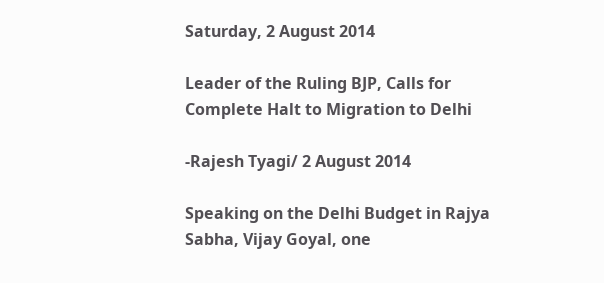Saturday, 2 August 2014

Leader of the Ruling BJP, Calls for Complete Halt to Migration to Delhi

-Rajesh Tyagi/ 2 August 2014

Speaking on the Delhi Budget in Rajya Sabha, Vijay Goyal, one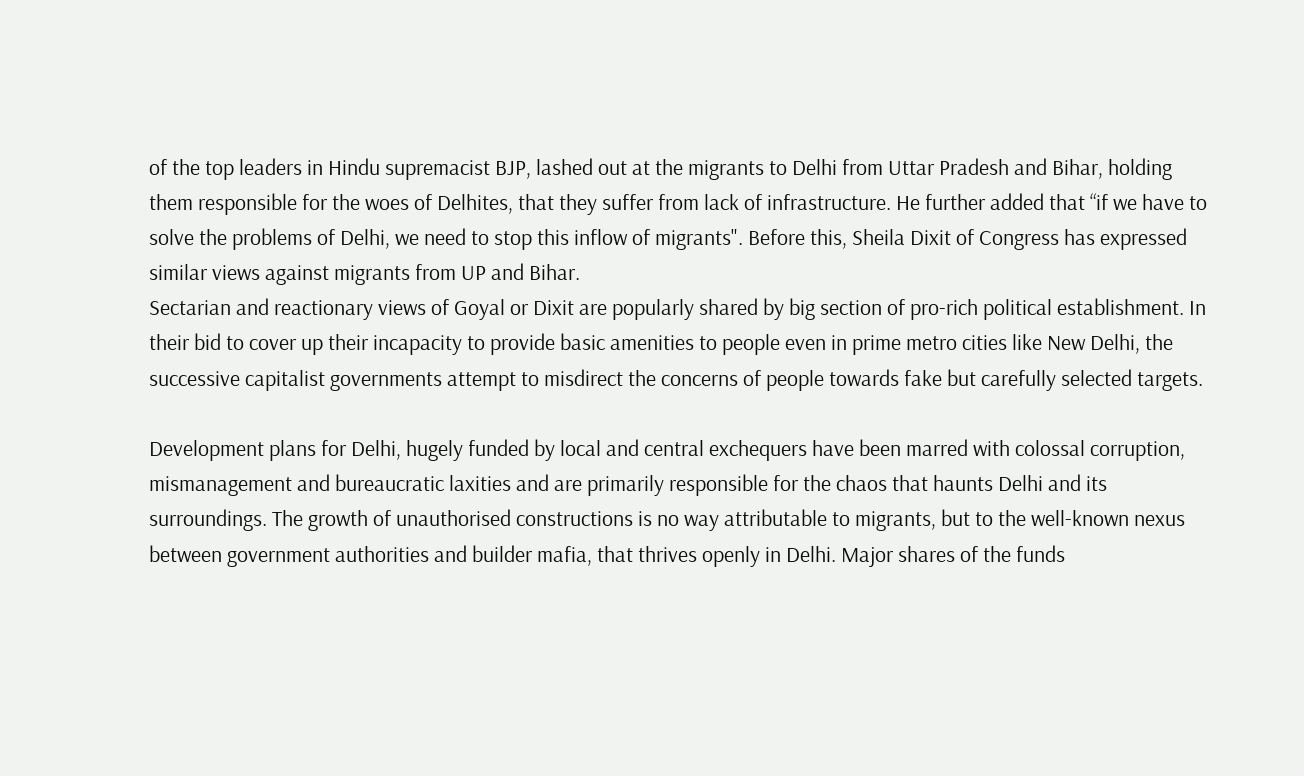of the top leaders in Hindu supremacist BJP, lashed out at the migrants to Delhi from Uttar Pradesh and Bihar, holding them responsible for the woes of Delhites, that they suffer from lack of infrastructure. He further added that “if we have to solve the problems of Delhi, we need to stop this inflow of migrants". Before this, Sheila Dixit of Congress has expressed similar views against migrants from UP and Bihar.
Sectarian and reactionary views of Goyal or Dixit are popularly shared by big section of pro-rich political establishment. In their bid to cover up their incapacity to provide basic amenities to people even in prime metro cities like New Delhi, the successive capitalist governments attempt to misdirect the concerns of people towards fake but carefully selected targets.

Development plans for Delhi, hugely funded by local and central exchequers have been marred with colossal corruption, mismanagement and bureaucratic laxities and are primarily responsible for the chaos that haunts Delhi and its surroundings. The growth of unauthorised constructions is no way attributable to migrants, but to the well-known nexus between government authorities and builder mafia, that thrives openly in Delhi. Major shares of the funds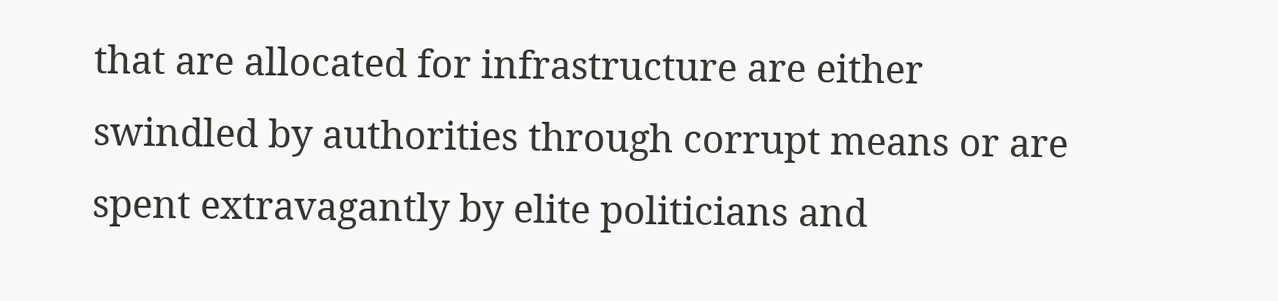that are allocated for infrastructure are either swindled by authorities through corrupt means or are spent extravagantly by elite politicians and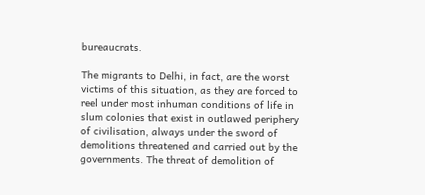bureaucrats.

The migrants to Delhi, in fact, are the worst victims of this situation, as they are forced to reel under most inhuman conditions of life in slum colonies that exist in outlawed periphery of civilisation, always under the sword of demolitions threatened and carried out by the governments. The threat of demolition of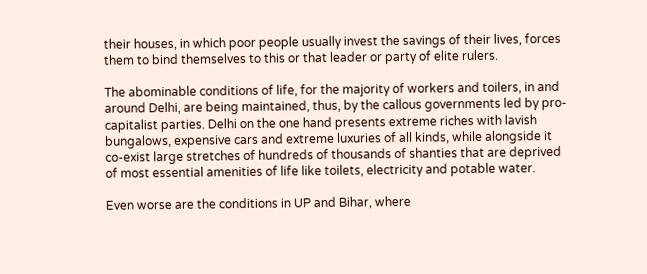their houses, in which poor people usually invest the savings of their lives, forces them to bind themselves to this or that leader or party of elite rulers.

The abominable conditions of life, for the majority of workers and toilers, in and around Delhi, are being maintained, thus, by the callous governments led by pro-capitalist parties. Delhi on the one hand presents extreme riches with lavish bungalows, expensive cars and extreme luxuries of all kinds, while alongside it co-exist large stretches of hundreds of thousands of shanties that are deprived of most essential amenities of life like toilets, electricity and potable water.

Even worse are the conditions in UP and Bihar, where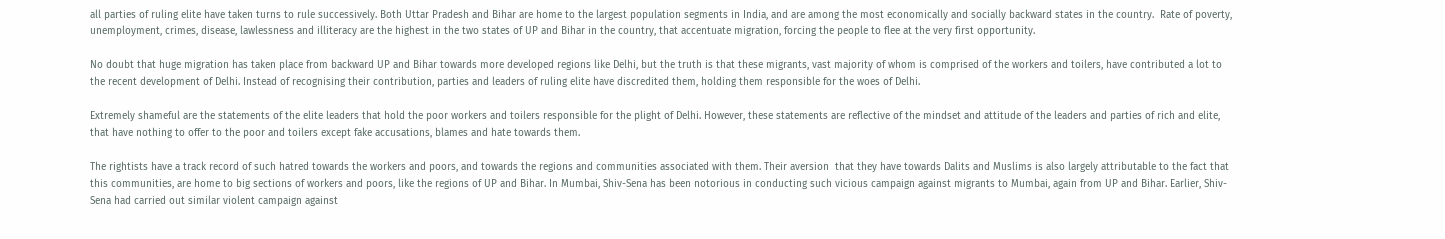all parties of ruling elite have taken turns to rule successively. Both Uttar Pradesh and Bihar are home to the largest population segments in India, and are among the most economically and socially backward states in the country.  Rate of poverty, unemployment, crimes, disease, lawlessness and illiteracy are the highest in the two states of UP and Bihar in the country, that accentuate migration, forcing the people to flee at the very first opportunity.

No doubt that huge migration has taken place from backward UP and Bihar towards more developed regions like Delhi, but the truth is that these migrants, vast majority of whom is comprised of the workers and toilers, have contributed a lot to the recent development of Delhi. Instead of recognising their contribution, parties and leaders of ruling elite have discredited them, holding them responsible for the woes of Delhi.

Extremely shameful are the statements of the elite leaders that hold the poor workers and toilers responsible for the plight of Delhi. However, these statements are reflective of the mindset and attitude of the leaders and parties of rich and elite, that have nothing to offer to the poor and toilers except fake accusations, blames and hate towards them.

The rightists have a track record of such hatred towards the workers and poors, and towards the regions and communities associated with them. Their aversion  that they have towards Dalits and Muslims is also largely attributable to the fact that this communities, are home to big sections of workers and poors, like the regions of UP and Bihar. In Mumbai, Shiv-Sena has been notorious in conducting such vicious campaign against migrants to Mumbai, again from UP and Bihar. Earlier, Shiv-Sena had carried out similar violent campaign against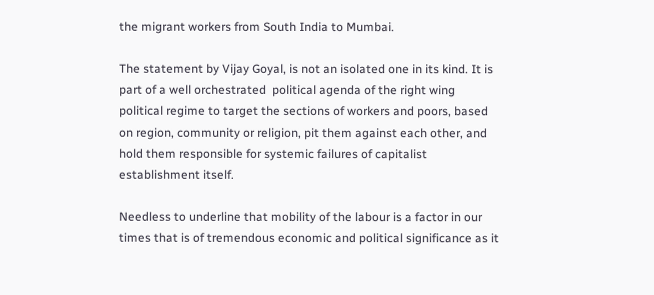the migrant workers from South India to Mumbai.

The statement by Vijay Goyal, is not an isolated one in its kind. It is part of a well orchestrated  political agenda of the right wing political regime to target the sections of workers and poors, based on region, community or religion, pit them against each other, and hold them responsible for systemic failures of capitalist establishment itself.

Needless to underline that mobility of the labour is a factor in our times that is of tremendous economic and political significance as it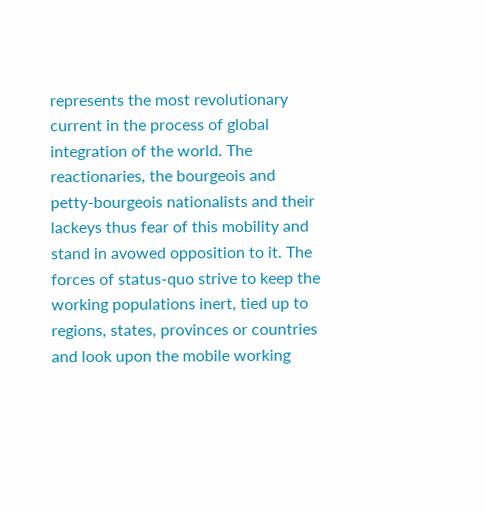represents the most revolutionary current in the process of global integration of the world. The reactionaries, the bourgeois and petty-bourgeois nationalists and their lackeys thus fear of this mobility and stand in avowed opposition to it. The forces of status-quo strive to keep the working populations inert, tied up to regions, states, provinces or countries and look upon the mobile working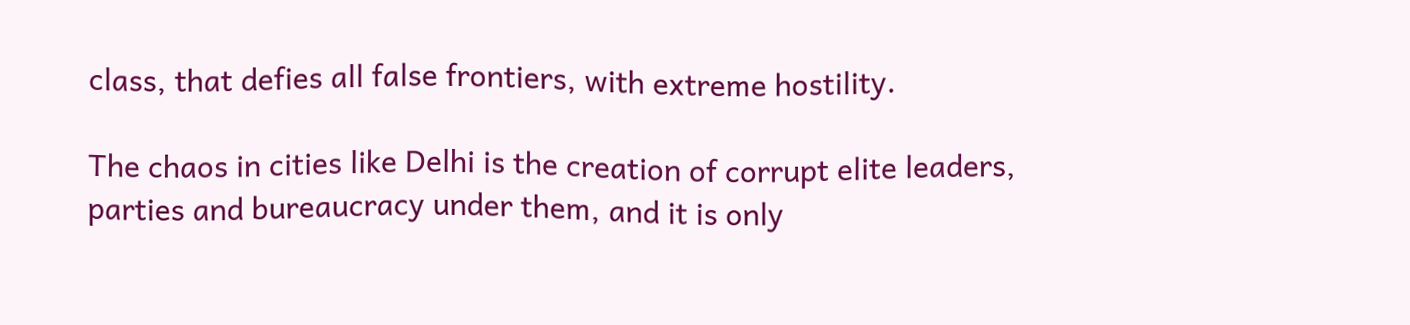class, that defies all false frontiers, with extreme hostility.

The chaos in cities like Delhi is the creation of corrupt elite leaders, parties and bureaucracy under them, and it is only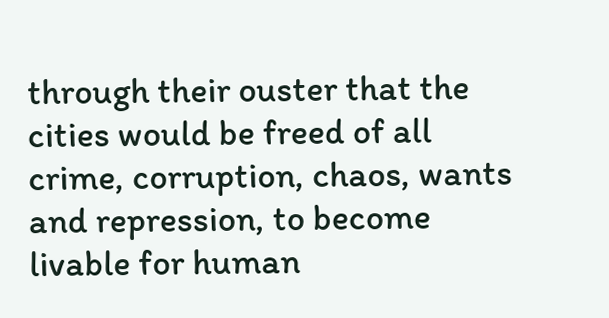through their ouster that the cities would be freed of all crime, corruption, chaos, wants and repression, to become livable for human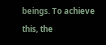beings. To achieve this, the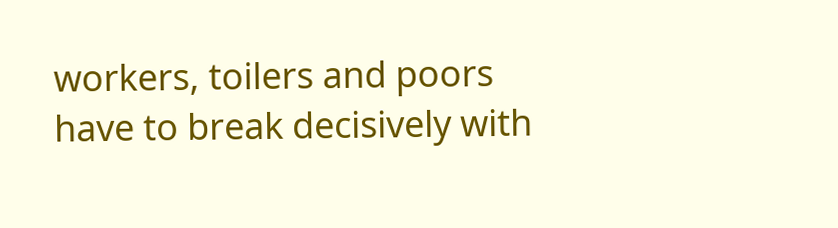workers, toilers and poors have to break decisively with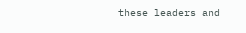these leaders and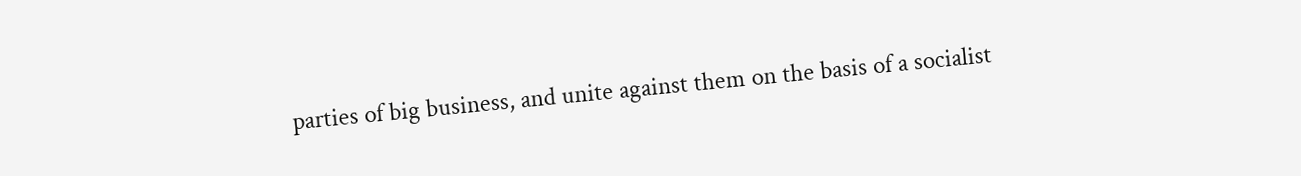parties of big business, and unite against them on the basis of a socialist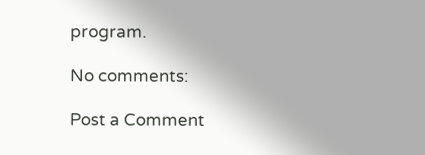program.

No comments:

Post a Comment